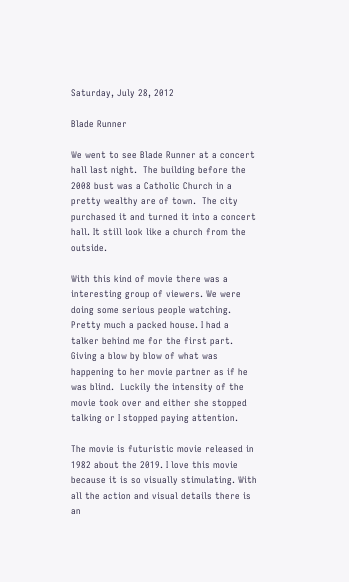Saturday, July 28, 2012

Blade Runner

We went to see Blade Runner at a concert hall last night.  The building before the 2008 bust was a Catholic Church in a pretty wealthy are of town.  The city purchased it and turned it into a concert hall. It still look like a church from the outside.

With this kind of movie there was a interesting group of viewers. We were doing some serious people watching. Pretty much a packed house. I had a talker behind me for the first part. Giving a blow by blow of what was happening to her movie partner as if he was blind.  Luckily the intensity of the movie took over and either she stopped talking or I stopped paying attention.

The movie is futuristic movie released in 1982 about the 2019. I love this movie because it is so visually stimulating. With all the action and visual details there is an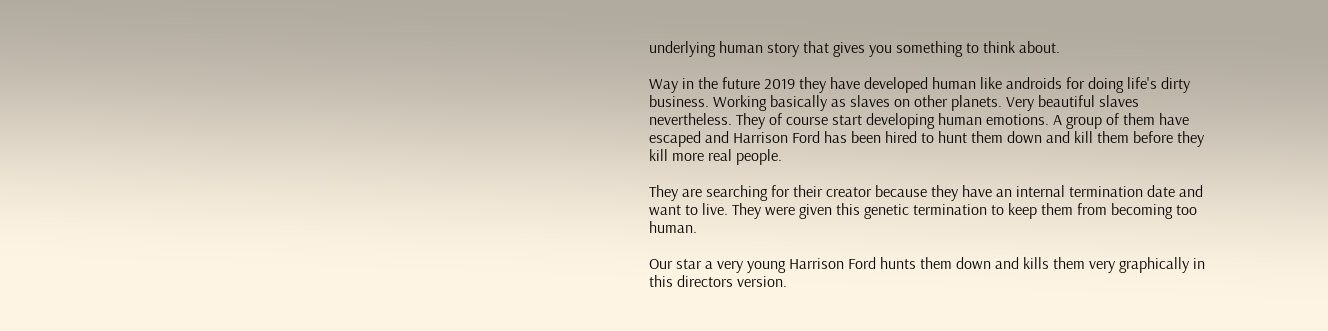underlying human story that gives you something to think about.

Way in the future 2019 they have developed human like androids for doing life's dirty business. Working basically as slaves on other planets. Very beautiful slaves nevertheless. They of course start developing human emotions. A group of them have escaped and Harrison Ford has been hired to hunt them down and kill them before they kill more real people.

They are searching for their creator because they have an internal termination date and want to live. They were given this genetic termination to keep them from becoming too human.

Our star a very young Harrison Ford hunts them down and kills them very graphically in this directors version.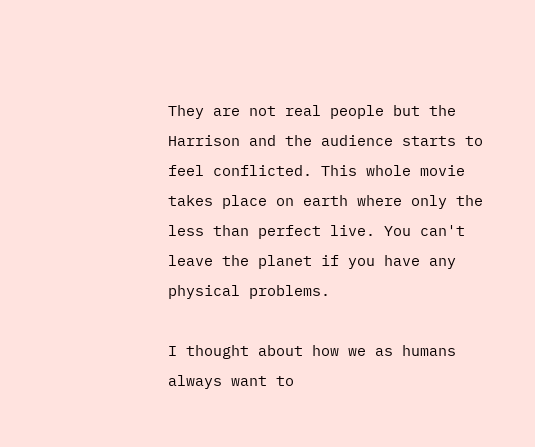They are not real people but the Harrison and the audience starts to feel conflicted. This whole movie takes place on earth where only the less than perfect live. You can't leave the planet if you have any physical problems.

I thought about how we as humans always want to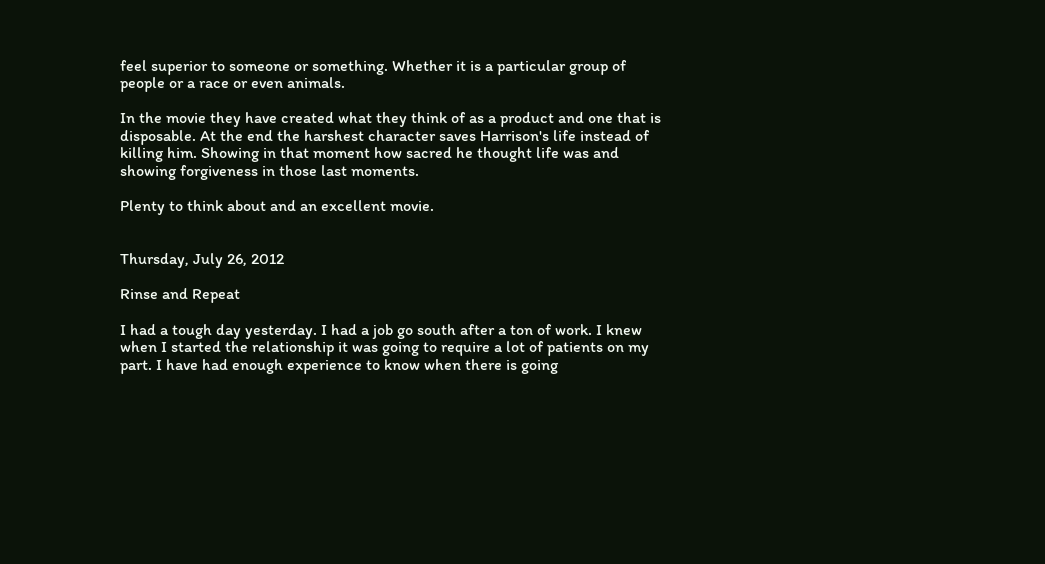feel superior to someone or something. Whether it is a particular group of people or a race or even animals.

In the movie they have created what they think of as a product and one that is disposable. At the end the harshest character saves Harrison's life instead of killing him. Showing in that moment how sacred he thought life was and showing forgiveness in those last moments.

Plenty to think about and an excellent movie.


Thursday, July 26, 2012

Rinse and Repeat

I had a tough day yesterday. I had a job go south after a ton of work. I knew when I started the relationship it was going to require a lot of patients on my part. I have had enough experience to know when there is going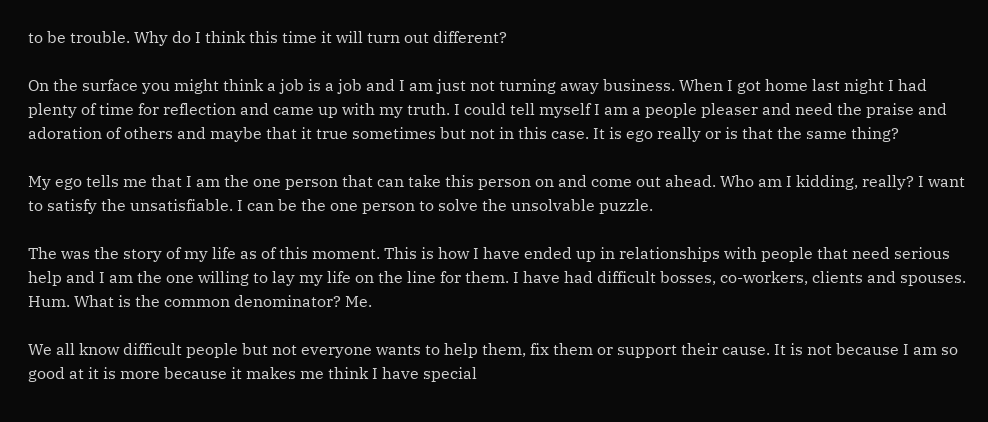to be trouble. Why do I think this time it will turn out different?

On the surface you might think a job is a job and I am just not turning away business. When I got home last night I had plenty of time for reflection and came up with my truth. I could tell myself I am a people pleaser and need the praise and adoration of others and maybe that it true sometimes but not in this case. It is ego really or is that the same thing?

My ego tells me that I am the one person that can take this person on and come out ahead. Who am I kidding, really? I want to satisfy the unsatisfiable. I can be the one person to solve the unsolvable puzzle.

The was the story of my life as of this moment. This is how I have ended up in relationships with people that need serious help and I am the one willing to lay my life on the line for them. I have had difficult bosses, co-workers, clients and spouses. Hum. What is the common denominator? Me.

We all know difficult people but not everyone wants to help them, fix them or support their cause. It is not because I am so good at it is more because it makes me think I have special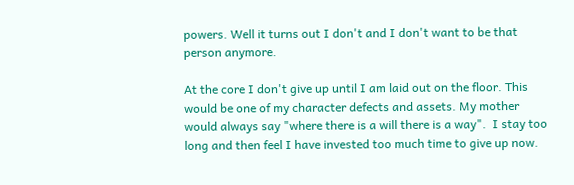powers. Well it turns out I don't and I don't want to be that person anymore.

At the core I don't give up until I am laid out on the floor. This would be one of my character defects and assets. My mother would always say "where there is a will there is a way".  I stay too long and then feel I have invested too much time to give up now.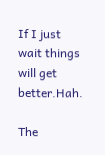If I just wait things will get better.Hah.

The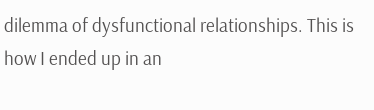dilemma of dysfunctional relationships. This is how I ended up in an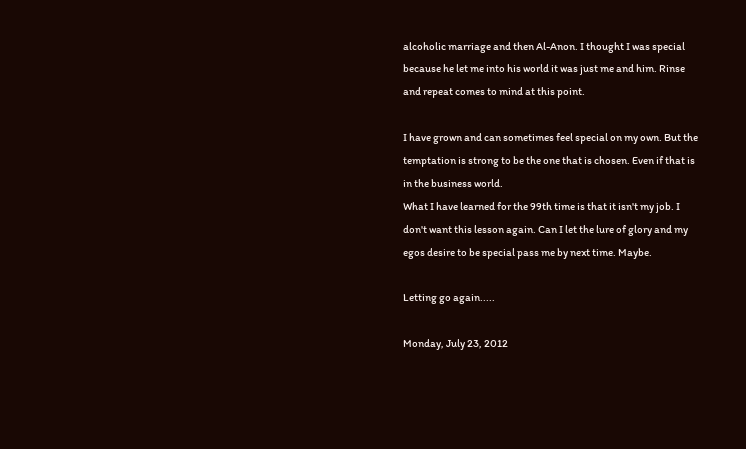alcoholic marriage and then Al-Anon. I thought I was special because he let me into his world it was just me and him. Rinse and repeat comes to mind at this point.

I have grown and can sometimes feel special on my own. But the temptation is strong to be the one that is chosen. Even if that is in the business world.
What I have learned for the 99th time is that it isn't my job. I don't want this lesson again. Can I let the lure of glory and my egos desire to be special pass me by next time. Maybe.

Letting go again.....

Monday, July 23, 2012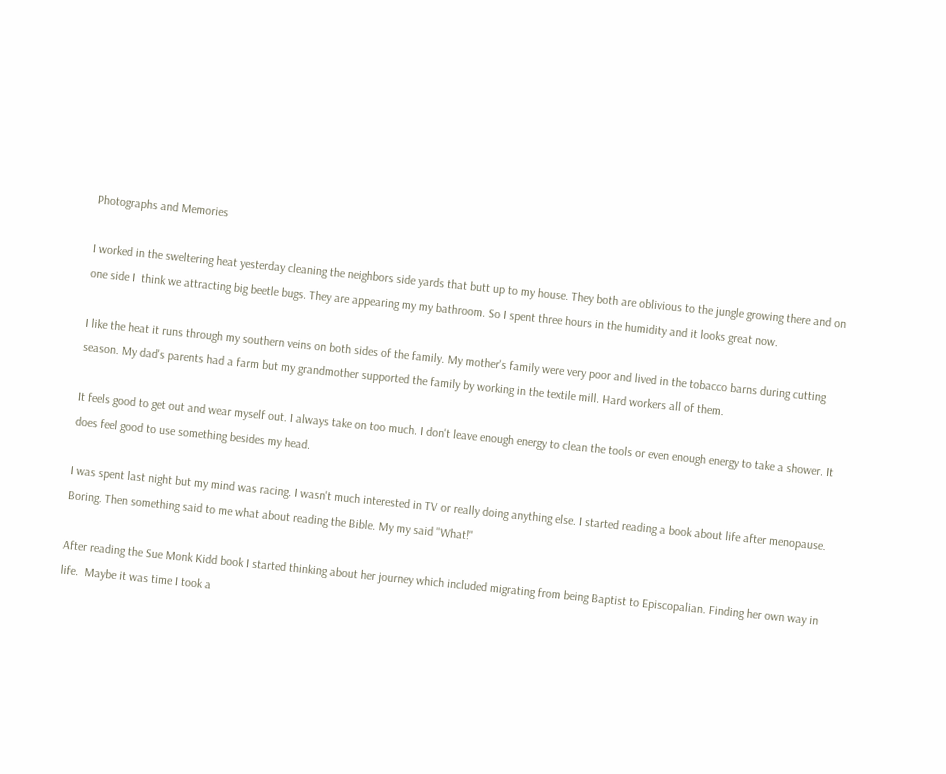Photographs and Memories

I worked in the sweltering heat yesterday cleaning the neighbors side yards that butt up to my house. They both are oblivious to the jungle growing there and on one side I  think we attracting big beetle bugs. They are appearing my my bathroom. So I spent three hours in the humidity and it looks great now.

I like the heat it runs through my southern veins on both sides of the family. My mother's family were very poor and lived in the tobacco barns during cutting season. My dad's parents had a farm but my grandmother supported the family by working in the textile mill. Hard workers all of them.

It feels good to get out and wear myself out. I always take on too much. I don't leave enough energy to clean the tools or even enough energy to take a shower. It does feel good to use something besides my head.

I was spent last night but my mind was racing. I wasn't much interested in TV or really doing anything else. I started reading a book about life after menopause. Boring. Then something said to me what about reading the Bible. My my said "What!"

After reading the Sue Monk Kidd book I started thinking about her journey which included migrating from being Baptist to Episcopalian. Finding her own way in life.  Maybe it was time I took a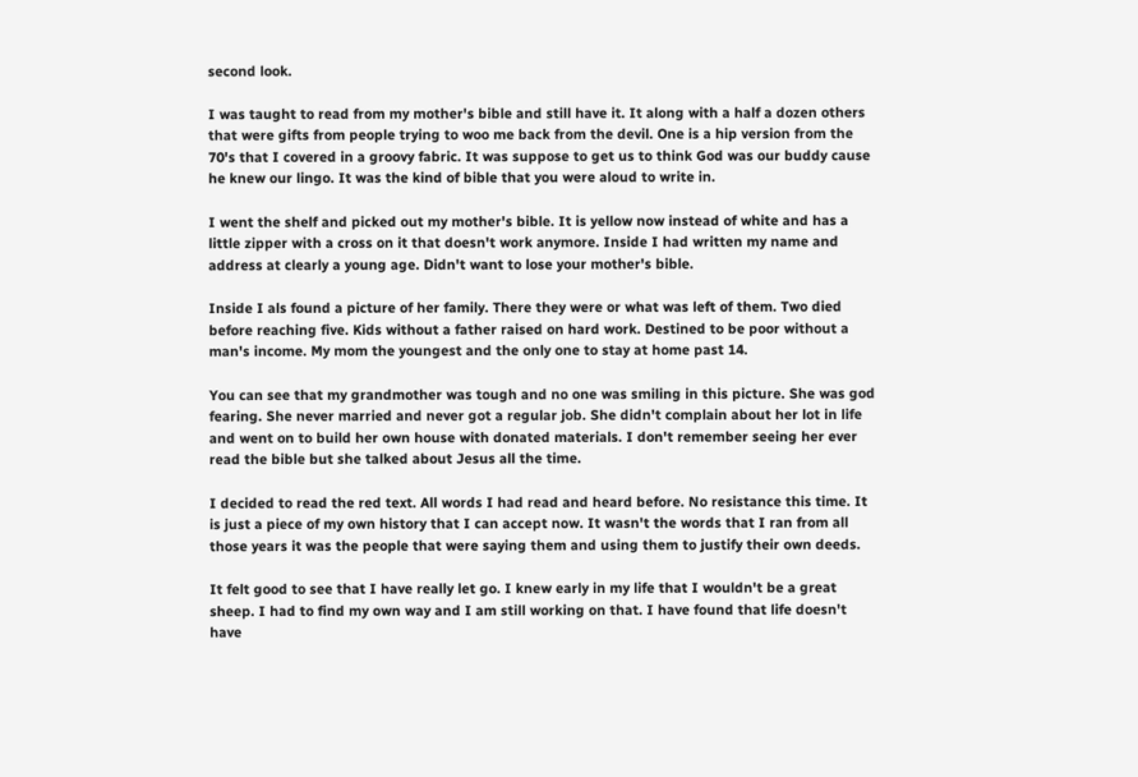second look.

I was taught to read from my mother's bible and still have it. It along with a half a dozen others that were gifts from people trying to woo me back from the devil. One is a hip version from the 70's that I covered in a groovy fabric. It was suppose to get us to think God was our buddy cause he knew our lingo. It was the kind of bible that you were aloud to write in.

I went the shelf and picked out my mother's bible. It is yellow now instead of white and has a little zipper with a cross on it that doesn't work anymore. Inside I had written my name and address at clearly a young age. Didn't want to lose your mother's bible.

Inside I als found a picture of her family. There they were or what was left of them. Two died before reaching five. Kids without a father raised on hard work. Destined to be poor without a man's income. My mom the youngest and the only one to stay at home past 14.

You can see that my grandmother was tough and no one was smiling in this picture. She was god fearing. She never married and never got a regular job. She didn't complain about her lot in life and went on to build her own house with donated materials. I don't remember seeing her ever read the bible but she talked about Jesus all the time.

I decided to read the red text. All words I had read and heard before. No resistance this time. It is just a piece of my own history that I can accept now. It wasn't the words that I ran from all those years it was the people that were saying them and using them to justify their own deeds.

It felt good to see that I have really let go. I knew early in my life that I wouldn't be a great sheep. I had to find my own way and I am still working on that. I have found that life doesn't have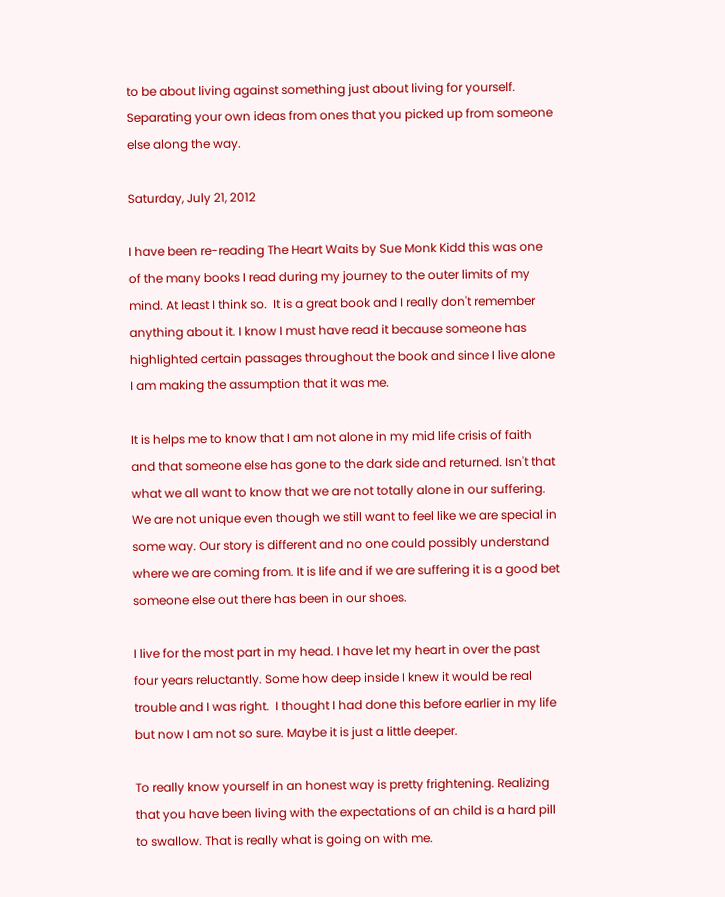to be about living against something just about living for yourself. Separating your own ideas from ones that you picked up from someone else along the way.

Saturday, July 21, 2012

I have been re-reading The Heart Waits by Sue Monk Kidd this was one of the many books I read during my journey to the outer limits of my mind. At least I think so.  It is a great book and I really don't remember anything about it. I know I must have read it because someone has highlighted certain passages throughout the book and since I live alone I am making the assumption that it was me.

It is helps me to know that I am not alone in my mid life crisis of faith and that someone else has gone to the dark side and returned. Isn't that what we all want to know that we are not totally alone in our suffering. We are not unique even though we still want to feel like we are special in some way. Our story is different and no one could possibly understand where we are coming from. It is life and if we are suffering it is a good bet someone else out there has been in our shoes.

I live for the most part in my head. I have let my heart in over the past four years reluctantly. Some how deep inside I knew it would be real trouble and I was right.  I thought I had done this before earlier in my life but now I am not so sure. Maybe it is just a little deeper.

To really know yourself in an honest way is pretty frightening. Realizing that you have been living with the expectations of an child is a hard pill to swallow. That is really what is going on with me.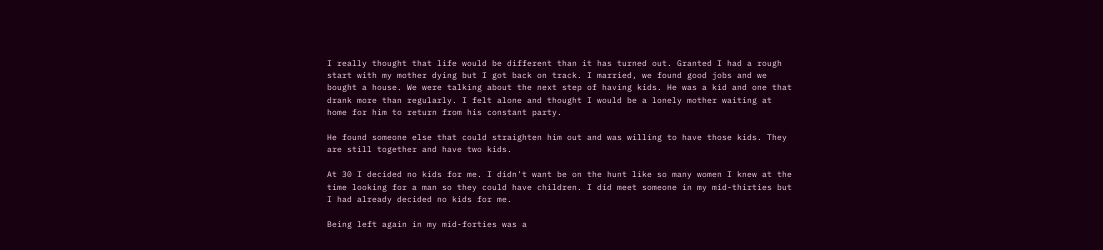I really thought that life would be different than it has turned out. Granted I had a rough start with my mother dying but I got back on track. I married, we found good jobs and we bought a house. We were talking about the next step of having kids. He was a kid and one that drank more than regularly. I felt alone and thought I would be a lonely mother waiting at home for him to return from his constant party.

He found someone else that could straighten him out and was willing to have those kids. They are still together and have two kids.

At 30 I decided no kids for me. I didn't want be on the hunt like so many women I knew at the time looking for a man so they could have children. I did meet someone in my mid-thirties but I had already decided no kids for me.

Being left again in my mid-forties was a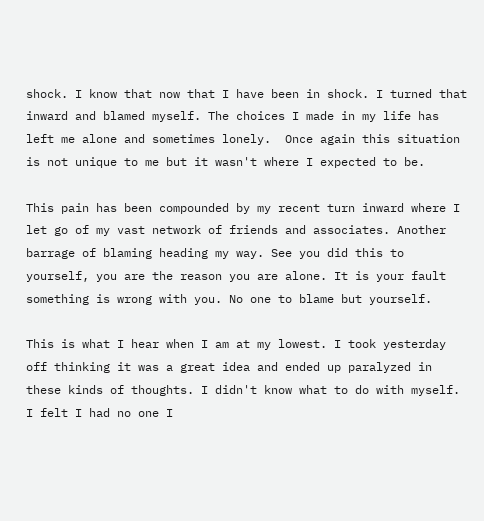shock. I know that now that I have been in shock. I turned that inward and blamed myself. The choices I made in my life has left me alone and sometimes lonely.  Once again this situation is not unique to me but it wasn't where I expected to be.

This pain has been compounded by my recent turn inward where I let go of my vast network of friends and associates. Another barrage of blaming heading my way. See you did this to yourself, you are the reason you are alone. It is your fault something is wrong with you. No one to blame but yourself.

This is what I hear when I am at my lowest. I took yesterday off thinking it was a great idea and ended up paralyzed in these kinds of thoughts. I didn't know what to do with myself. I felt I had no one I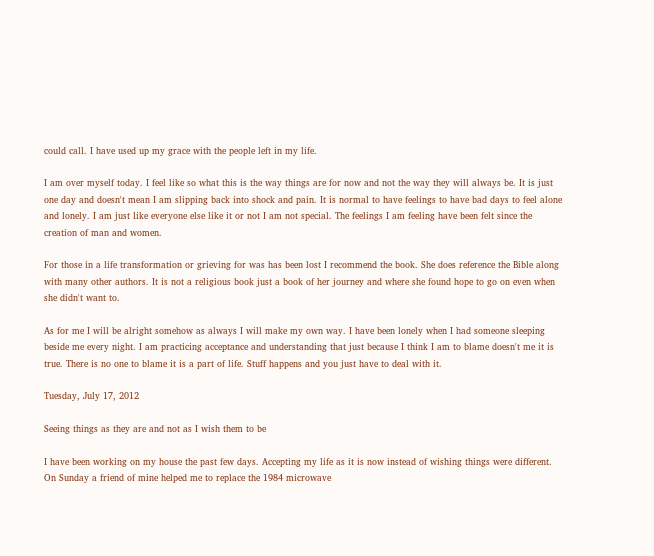could call. I have used up my grace with the people left in my life.

I am over myself today. I feel like so what this is the way things are for now and not the way they will always be. It is just one day and doesn't mean I am slipping back into shock and pain. It is normal to have feelings to have bad days to feel alone and lonely. I am just like everyone else like it or not I am not special. The feelings I am feeling have been felt since the creation of man and women.

For those in a life transformation or grieving for was has been lost I recommend the book. She does reference the Bible along with many other authors. It is not a religious book just a book of her journey and where she found hope to go on even when she didn't want to.

As for me I will be alright somehow as always I will make my own way. I have been lonely when I had someone sleeping beside me every night. I am practicing acceptance and understanding that just because I think I am to blame doesn't me it is true. There is no one to blame it is a part of life. Stuff happens and you just have to deal with it.

Tuesday, July 17, 2012

Seeing things as they are and not as I wish them to be

I have been working on my house the past few days. Accepting my life as it is now instead of wishing things were different. On Sunday a friend of mine helped me to replace the 1984 microwave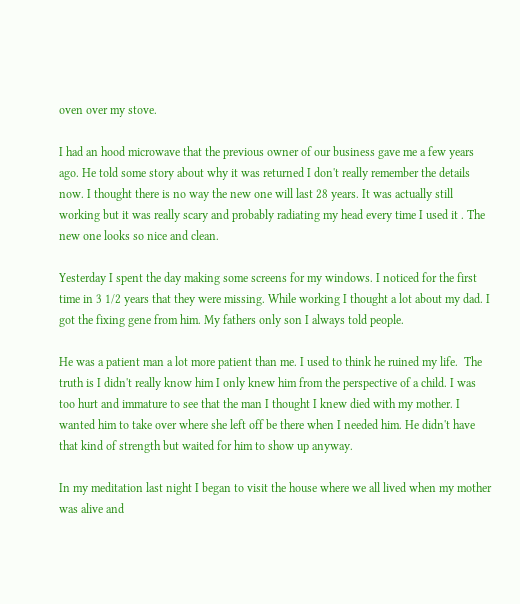oven over my stove.

I had an hood microwave that the previous owner of our business gave me a few years ago. He told some story about why it was returned I don't really remember the details now. I thought there is no way the new one will last 28 years. It was actually still working but it was really scary and probably radiating my head every time I used it . The new one looks so nice and clean.

Yesterday I spent the day making some screens for my windows. I noticed for the first time in 3 1/2 years that they were missing. While working I thought a lot about my dad. I got the fixing gene from him. My fathers only son I always told people.

He was a patient man a lot more patient than me. I used to think he ruined my life.  The truth is I didn't really know him I only knew him from the perspective of a child. I was too hurt and immature to see that the man I thought I knew died with my mother. I wanted him to take over where she left off be there when I needed him. He didn't have that kind of strength but waited for him to show up anyway.

In my meditation last night I began to visit the house where we all lived when my mother was alive and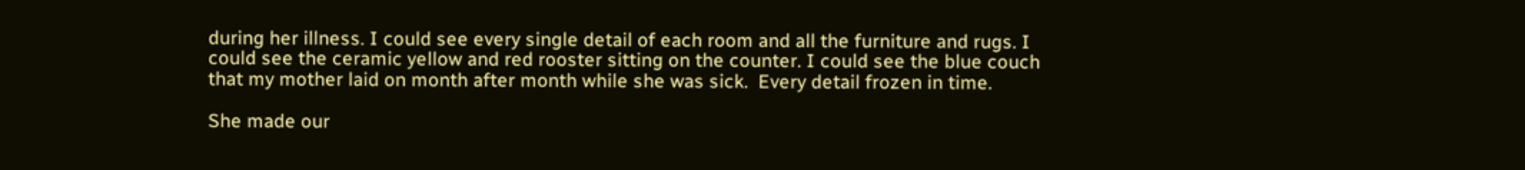during her illness. I could see every single detail of each room and all the furniture and rugs. I could see the ceramic yellow and red rooster sitting on the counter. I could see the blue couch that my mother laid on month after month while she was sick.  Every detail frozen in time.

She made our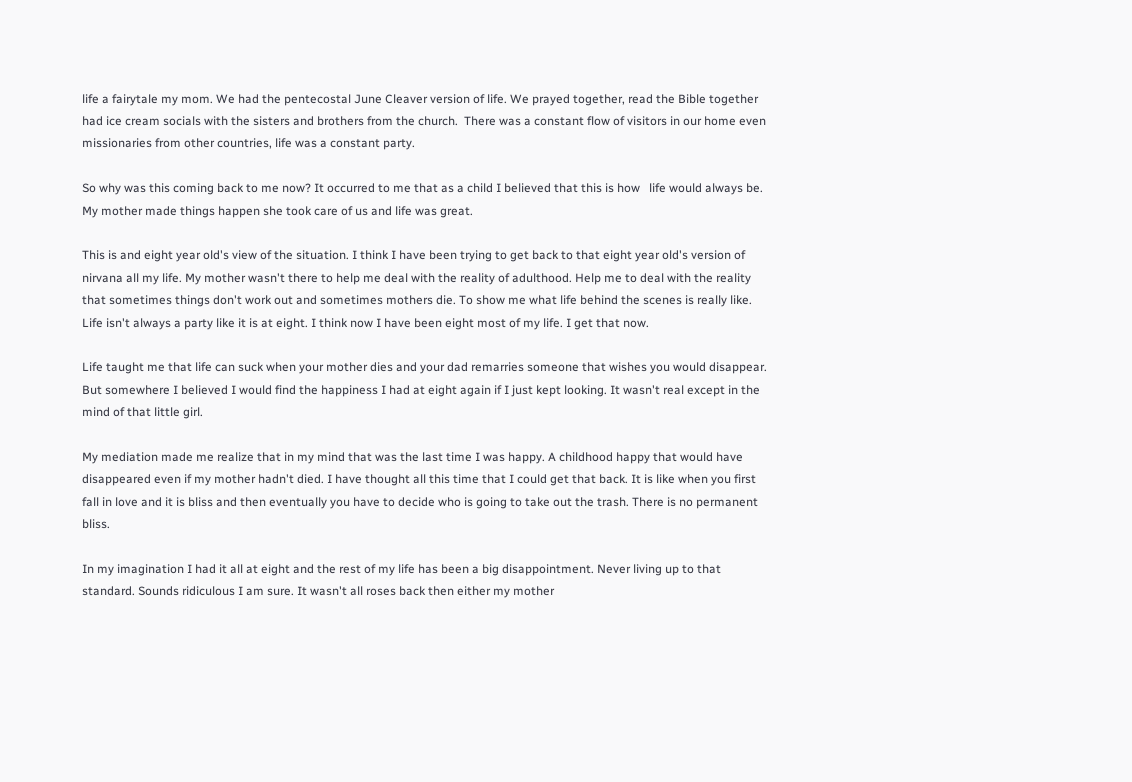life a fairytale my mom. We had the pentecostal June Cleaver version of life. We prayed together, read the Bible together had ice cream socials with the sisters and brothers from the church.  There was a constant flow of visitors in our home even missionaries from other countries, life was a constant party.

So why was this coming back to me now? It occurred to me that as a child I believed that this is how   life would always be. My mother made things happen she took care of us and life was great.

This is and eight year old's view of the situation. I think I have been trying to get back to that eight year old's version of nirvana all my life. My mother wasn't there to help me deal with the reality of adulthood. Help me to deal with the reality that sometimes things don't work out and sometimes mothers die. To show me what life behind the scenes is really like. Life isn't always a party like it is at eight. I think now I have been eight most of my life. I get that now.

Life taught me that life can suck when your mother dies and your dad remarries someone that wishes you would disappear. But somewhere I believed I would find the happiness I had at eight again if I just kept looking. It wasn't real except in the mind of that little girl.

My mediation made me realize that in my mind that was the last time I was happy. A childhood happy that would have disappeared even if my mother hadn't died. I have thought all this time that I could get that back. It is like when you first fall in love and it is bliss and then eventually you have to decide who is going to take out the trash. There is no permanent bliss.

In my imagination I had it all at eight and the rest of my life has been a big disappointment. Never living up to that standard. Sounds ridiculous I am sure. It wasn't all roses back then either my mother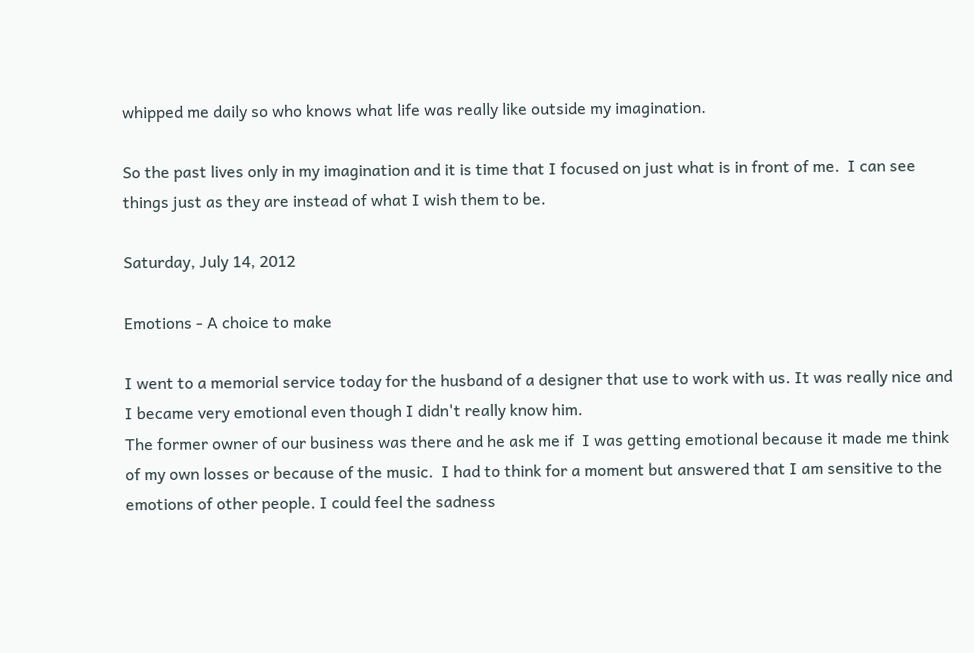whipped me daily so who knows what life was really like outside my imagination.

So the past lives only in my imagination and it is time that I focused on just what is in front of me.  I can see things just as they are instead of what I wish them to be.

Saturday, July 14, 2012

Emotions - A choice to make

I went to a memorial service today for the husband of a designer that use to work with us. It was really nice and I became very emotional even though I didn't really know him.
The former owner of our business was there and he ask me if  I was getting emotional because it made me think of my own losses or because of the music.  I had to think for a moment but answered that I am sensitive to the emotions of other people. I could feel the sadness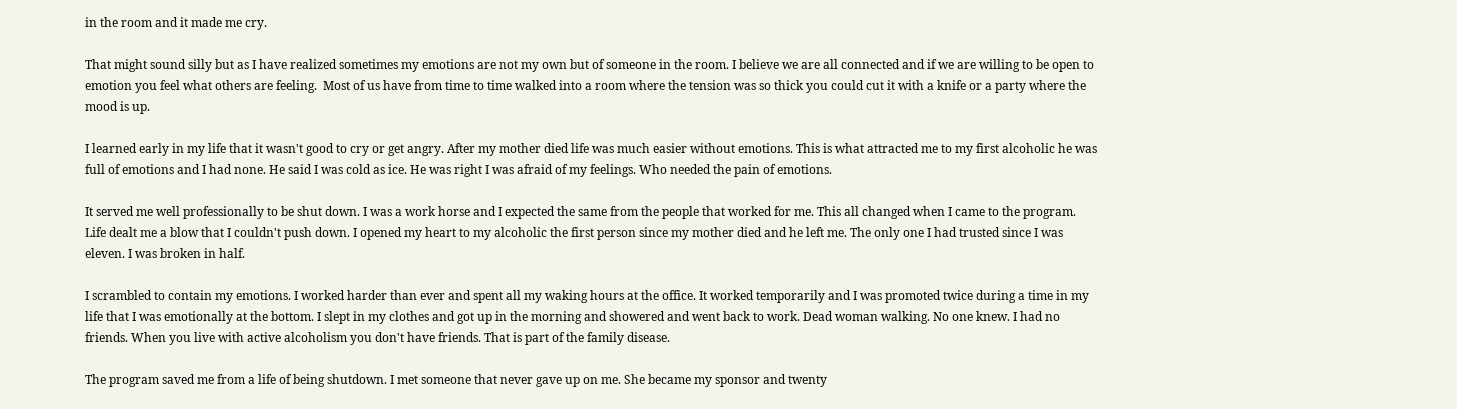in the room and it made me cry.

That might sound silly but as I have realized sometimes my emotions are not my own but of someone in the room. I believe we are all connected and if we are willing to be open to emotion you feel what others are feeling.  Most of us have from time to time walked into a room where the tension was so thick you could cut it with a knife or a party where the mood is up.

I learned early in my life that it wasn't good to cry or get angry. After my mother died life was much easier without emotions. This is what attracted me to my first alcoholic he was full of emotions and I had none. He said I was cold as ice. He was right I was afraid of my feelings. Who needed the pain of emotions.

It served me well professionally to be shut down. I was a work horse and I expected the same from the people that worked for me. This all changed when I came to the program. Life dealt me a blow that I couldn't push down. I opened my heart to my alcoholic the first person since my mother died and he left me. The only one I had trusted since I was eleven. I was broken in half.

I scrambled to contain my emotions. I worked harder than ever and spent all my waking hours at the office. It worked temporarily and I was promoted twice during a time in my life that I was emotionally at the bottom. I slept in my clothes and got up in the morning and showered and went back to work. Dead woman walking. No one knew. I had no friends. When you live with active alcoholism you don't have friends. That is part of the family disease.

The program saved me from a life of being shutdown. I met someone that never gave up on me. She became my sponsor and twenty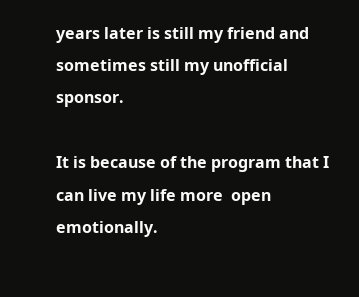years later is still my friend and sometimes still my unofficial sponsor.

It is because of the program that I can live my life more  open emotionally.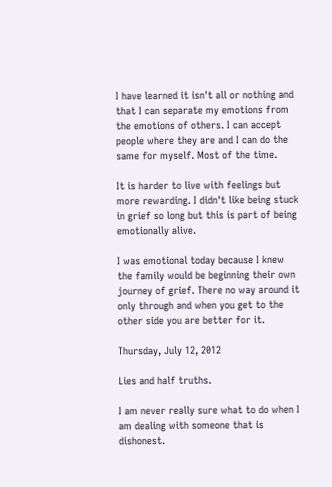I have learned it isn't all or nothing and that I can separate my emotions from the emotions of others. I can accept people where they are and I can do the same for myself. Most of the time.

It is harder to live with feelings but more rewarding. I didn't like being stuck in grief so long but this is part of being emotionally alive.

I was emotional today because I knew the family would be beginning their own journey of grief. There no way around it only through and when you get to the other side you are better for it.

Thursday, July 12, 2012

Lies and half truths.

I am never really sure what to do when I am dealing with someone that is dishonest.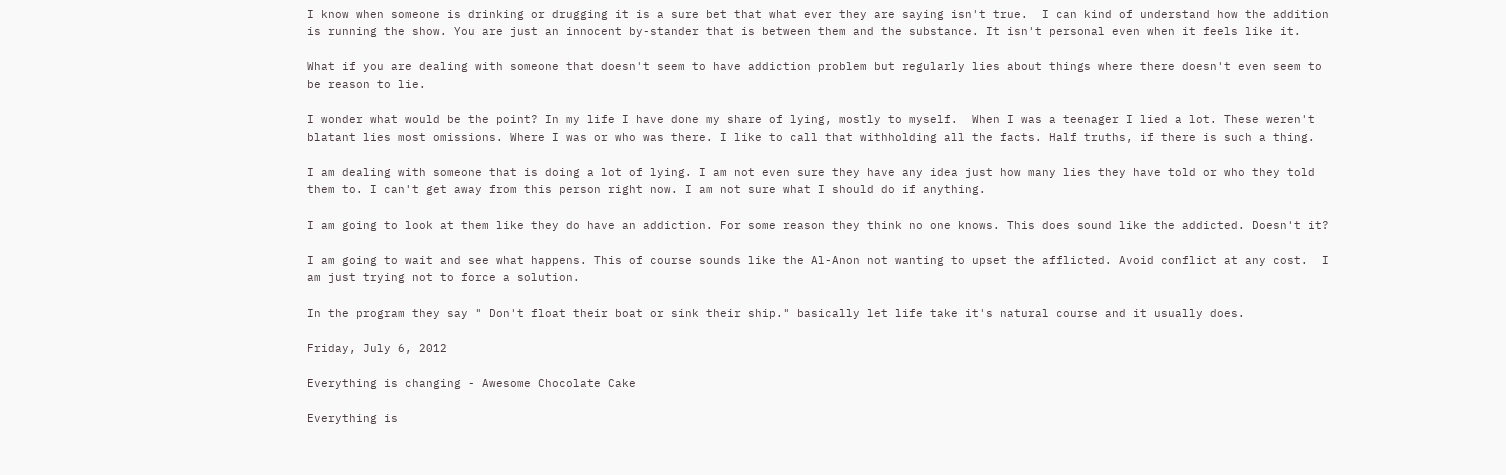I know when someone is drinking or drugging it is a sure bet that what ever they are saying isn't true.  I can kind of understand how the addition is running the show. You are just an innocent by-stander that is between them and the substance. It isn't personal even when it feels like it.

What if you are dealing with someone that doesn't seem to have addiction problem but regularly lies about things where there doesn't even seem to be reason to lie.

I wonder what would be the point? In my life I have done my share of lying, mostly to myself.  When I was a teenager I lied a lot. These weren't blatant lies most omissions. Where I was or who was there. I like to call that withholding all the facts. Half truths, if there is such a thing.

I am dealing with someone that is doing a lot of lying. I am not even sure they have any idea just how many lies they have told or who they told them to. I can't get away from this person right now. I am not sure what I should do if anything.

I am going to look at them like they do have an addiction. For some reason they think no one knows. This does sound like the addicted. Doesn't it?

I am going to wait and see what happens. This of course sounds like the Al-Anon not wanting to upset the afflicted. Avoid conflict at any cost.  I am just trying not to force a solution.

In the program they say " Don't float their boat or sink their ship." basically let life take it's natural course and it usually does.

Friday, July 6, 2012

Everything is changing - Awesome Chocolate Cake

Everything is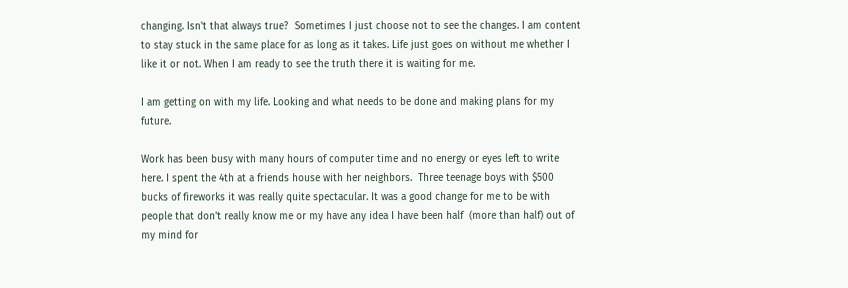changing. Isn't that always true?  Sometimes I just choose not to see the changes. I am content to stay stuck in the same place for as long as it takes. Life just goes on without me whether I like it or not. When I am ready to see the truth there it is waiting for me.

I am getting on with my life. Looking and what needs to be done and making plans for my future.

Work has been busy with many hours of computer time and no energy or eyes left to write here. I spent the 4th at a friends house with her neighbors.  Three teenage boys with $500 bucks of fireworks it was really quite spectacular. It was a good change for me to be with people that don't really know me or my have any idea I have been half  (more than half) out of my mind for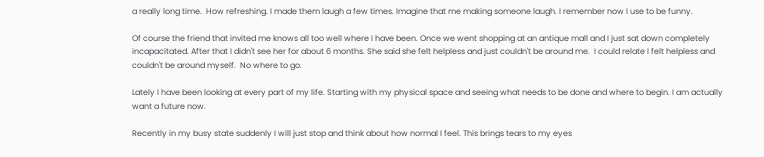a really long time.  How refreshing. I made them laugh a few times. Imagine that me making someone laugh. I remember now I use to be funny.

Of course the friend that invited me knows all too well where I have been. Once we went shopping at an antique mall and I just sat down completely incapacitated. After that I didn't see her for about 6 months. She said she felt helpless and just couldn't be around me.  I could relate I felt helpless and couldn't be around myself.  No where to go.

Lately I have been looking at every part of my life. Starting with my physical space and seeing what needs to be done and where to begin. I am actually want a future now.

Recently in my busy state suddenly I will just stop and think about how normal I feel. This brings tears to my eyes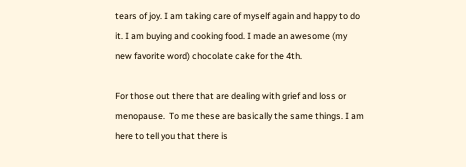tears of joy. I am taking care of myself again and happy to do it. I am buying and cooking food. I made an awesome (my new favorite word) chocolate cake for the 4th.

For those out there that are dealing with grief and loss or menopause.  To me these are basically the same things. I am here to tell you that there is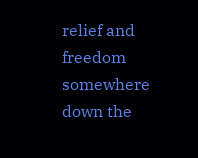relief and freedom somewhere down the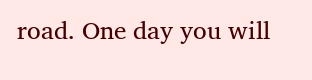road. One day you will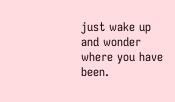just wake up and wonder where you have been.